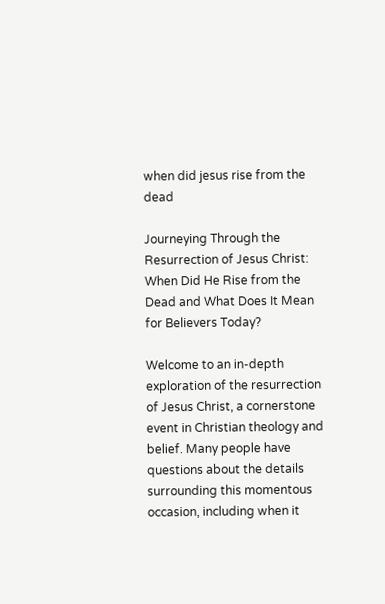when did jesus rise from the dead

Journeying Through the Resurrection of Jesus Christ: When Did He Rise from the Dead and What Does It Mean for Believers Today?

Welcome to an in-depth exploration of the resurrection of Jesus Christ, a cornerstone event in Christian theology and belief. Many people have questions about the details surrounding this momentous occasion, including when it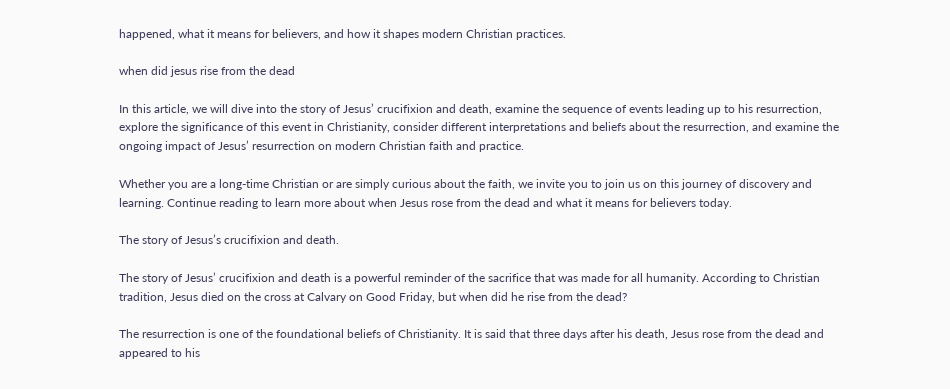happened, what it means for believers, and how it shapes modern Christian practices.

when did jesus rise from the dead

In this article, we will dive into the story of Jesus’ crucifixion and death, examine the sequence of events leading up to his resurrection, explore the significance of this event in Christianity, consider different interpretations and beliefs about the resurrection, and examine the ongoing impact of Jesus’ resurrection on modern Christian faith and practice.

Whether you are a long-time Christian or are simply curious about the faith, we invite you to join us on this journey of discovery and learning. Continue reading to learn more about when Jesus rose from the dead and what it means for believers today.

The story of Jesus’s crucifixion and death.

The story of Jesus’ crucifixion and death is a powerful reminder of the sacrifice that was made for all humanity. According to Christian tradition, Jesus died on the cross at Calvary on Good Friday, but when did he rise from the dead?

The resurrection is one of the foundational beliefs of Christianity. It is said that three days after his death, Jesus rose from the dead and appeared to his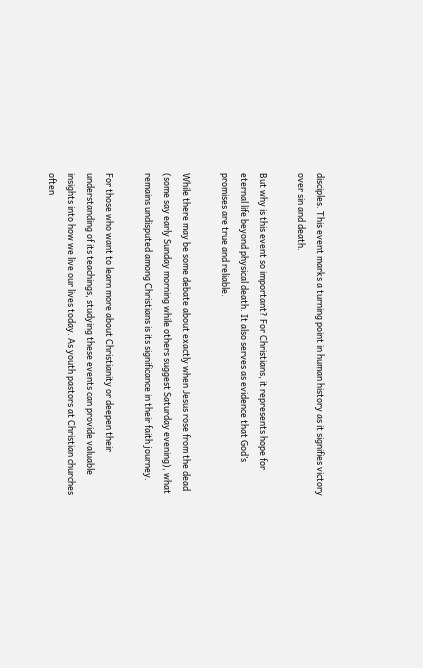disciples. This event marks a turning point in human history as it signifies victory over sin and death.

But why is this event so important? For Christians, it represents hope for eternal life beyond physical death. It also serves as evidence that God’s promises are true and reliable.

While there may be some debate about exactly when Jesus rose from the dead (some say early Sunday morning while others suggest Saturday evening), what remains undisputed among Christians is its significance in their faith journey.

For those who want to learn more about Christianity or deepen their understanding of its teachings, studying these events can provide valuable insights into how we live our lives today. As youth pastors at Christian churches often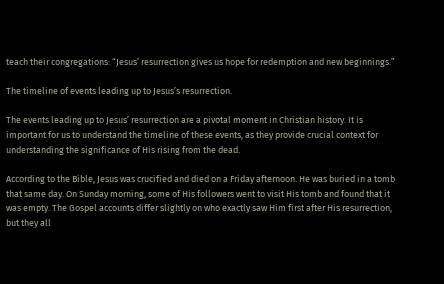teach their congregations: “Jesus’ resurrection gives us hope for redemption and new beginnings.”

The timeline of events leading up to Jesus’s resurrection.

The events leading up to Jesus’ resurrection are a pivotal moment in Christian history. It is important for us to understand the timeline of these events, as they provide crucial context for understanding the significance of His rising from the dead.

According to the Bible, Jesus was crucified and died on a Friday afternoon. He was buried in a tomb that same day. On Sunday morning, some of His followers went to visit His tomb and found that it was empty. The Gospel accounts differ slightly on who exactly saw Him first after His resurrection, but they all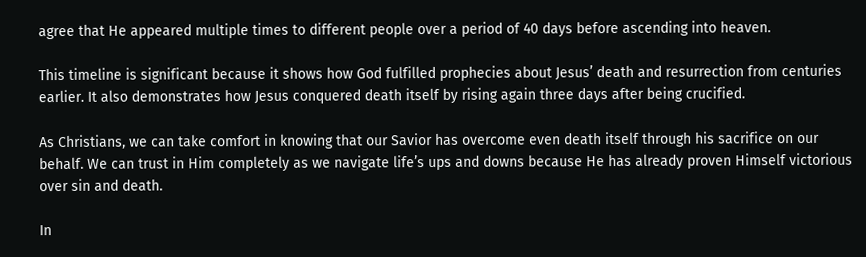agree that He appeared multiple times to different people over a period of 40 days before ascending into heaven.

This timeline is significant because it shows how God fulfilled prophecies about Jesus’ death and resurrection from centuries earlier. It also demonstrates how Jesus conquered death itself by rising again three days after being crucified.

As Christians, we can take comfort in knowing that our Savior has overcome even death itself through his sacrifice on our behalf. We can trust in Him completely as we navigate life’s ups and downs because He has already proven Himself victorious over sin and death.

In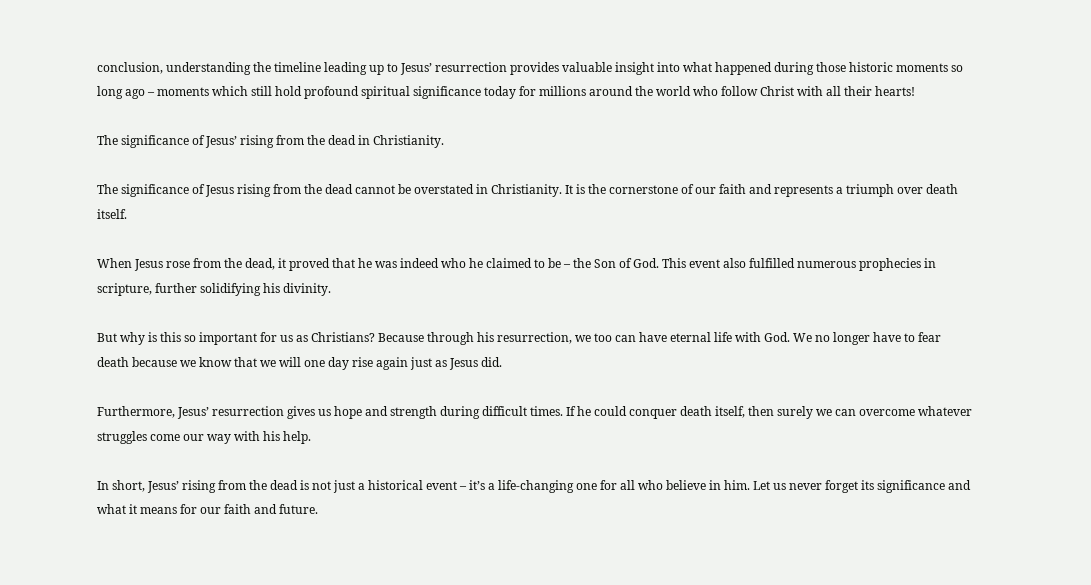conclusion, understanding the timeline leading up to Jesus’ resurrection provides valuable insight into what happened during those historic moments so long ago – moments which still hold profound spiritual significance today for millions around the world who follow Christ with all their hearts!

The significance of Jesus’ rising from the dead in Christianity.

The significance of Jesus rising from the dead cannot be overstated in Christianity. It is the cornerstone of our faith and represents a triumph over death itself.

When Jesus rose from the dead, it proved that he was indeed who he claimed to be – the Son of God. This event also fulfilled numerous prophecies in scripture, further solidifying his divinity.

But why is this so important for us as Christians? Because through his resurrection, we too can have eternal life with God. We no longer have to fear death because we know that we will one day rise again just as Jesus did.

Furthermore, Jesus’ resurrection gives us hope and strength during difficult times. If he could conquer death itself, then surely we can overcome whatever struggles come our way with his help.

In short, Jesus’ rising from the dead is not just a historical event – it’s a life-changing one for all who believe in him. Let us never forget its significance and what it means for our faith and future.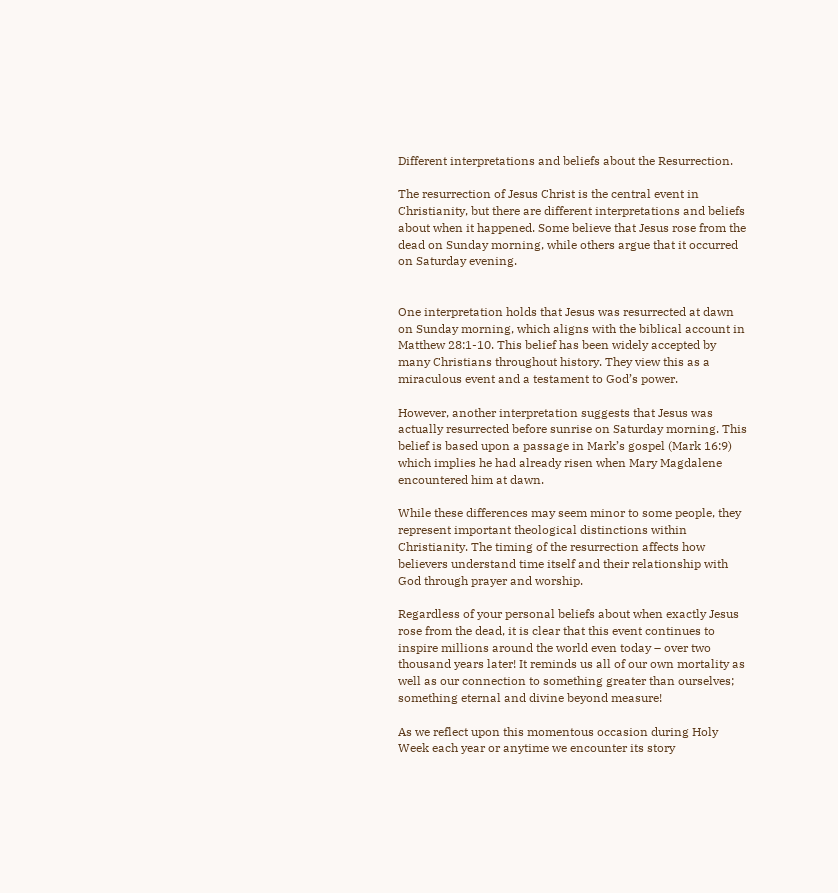Different interpretations and beliefs about the Resurrection.

The resurrection of Jesus Christ is the central event in Christianity, but there are different interpretations and beliefs about when it happened. Some believe that Jesus rose from the dead on Sunday morning, while others argue that it occurred on Saturday evening.


One interpretation holds that Jesus was resurrected at dawn on Sunday morning, which aligns with the biblical account in Matthew 28:1-10. This belief has been widely accepted by many Christians throughout history. They view this as a miraculous event and a testament to God’s power.

However, another interpretation suggests that Jesus was actually resurrected before sunrise on Saturday morning. This belief is based upon a passage in Mark’s gospel (Mark 16:9) which implies he had already risen when Mary Magdalene encountered him at dawn.

While these differences may seem minor to some people, they represent important theological distinctions within Christianity. The timing of the resurrection affects how believers understand time itself and their relationship with God through prayer and worship.

Regardless of your personal beliefs about when exactly Jesus rose from the dead, it is clear that this event continues to inspire millions around the world even today – over two thousand years later! It reminds us all of our own mortality as well as our connection to something greater than ourselves; something eternal and divine beyond measure!

As we reflect upon this momentous occasion during Holy Week each year or anytime we encounter its story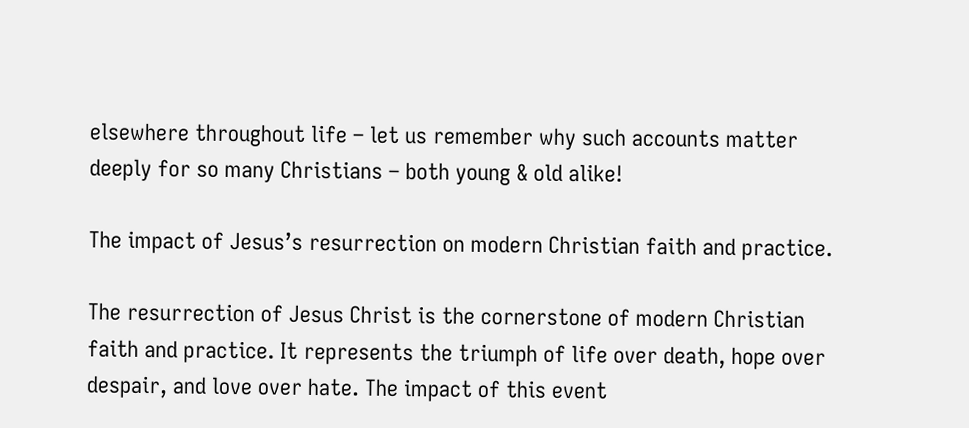elsewhere throughout life – let us remember why such accounts matter deeply for so many Christians – both young & old alike!

The impact of Jesus’s resurrection on modern Christian faith and practice.

The resurrection of Jesus Christ is the cornerstone of modern Christian faith and practice. It represents the triumph of life over death, hope over despair, and love over hate. The impact of this event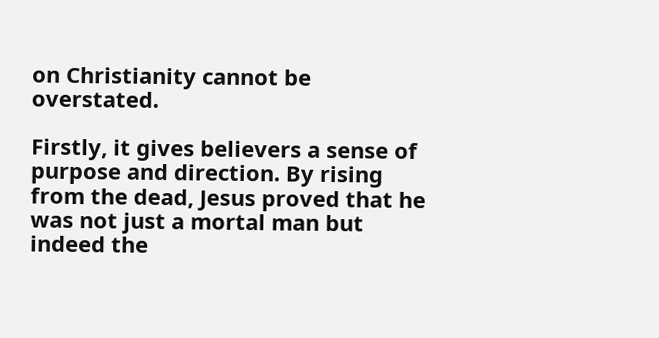on Christianity cannot be overstated.

Firstly, it gives believers a sense of purpose and direction. By rising from the dead, Jesus proved that he was not just a mortal man but indeed the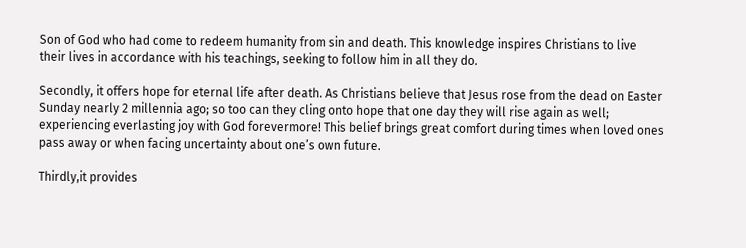Son of God who had come to redeem humanity from sin and death. This knowledge inspires Christians to live their lives in accordance with his teachings, seeking to follow him in all they do.

Secondly, it offers hope for eternal life after death. As Christians believe that Jesus rose from the dead on Easter Sunday nearly 2 millennia ago; so too can they cling onto hope that one day they will rise again as well; experiencing everlasting joy with God forevermore! This belief brings great comfort during times when loved ones pass away or when facing uncertainty about one’s own future.

Thirdly,it provides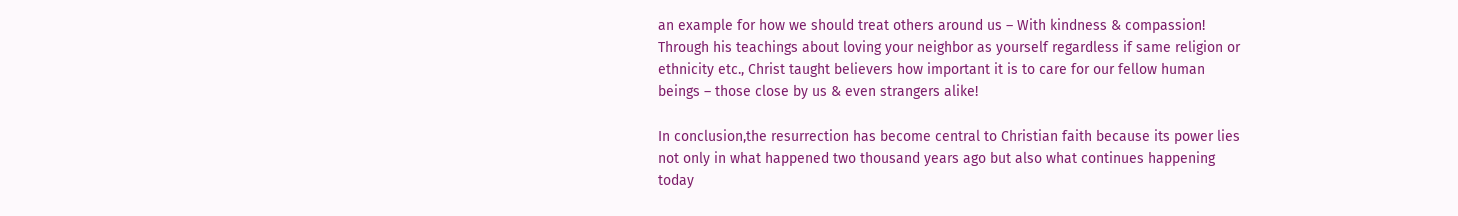an example for how we should treat others around us – With kindness & compassion! Through his teachings about loving your neighbor as yourself regardless if same religion or ethnicity etc., Christ taught believers how important it is to care for our fellow human beings – those close by us & even strangers alike!

In conclusion,the resurrection has become central to Christian faith because its power lies not only in what happened two thousand years ago but also what continues happening today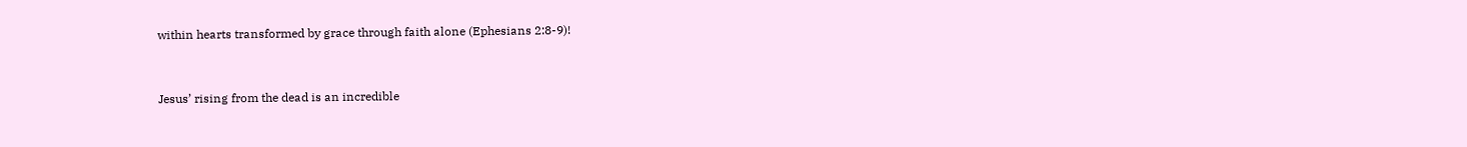within hearts transformed by grace through faith alone (Ephesians 2:8-9)!


Jesus’ rising from the dead is an incredible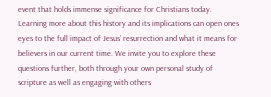event that holds immense significance for Christians today. Learning more about this history and its implications can open ones eyes to the full impact of Jesus’ resurrection and what it means for believers in our current time. We invite you to explore these questions further, both through your own personal study of scripture as well as engaging with others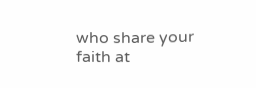who share your faith at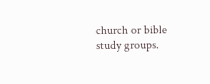church or bible study groups.